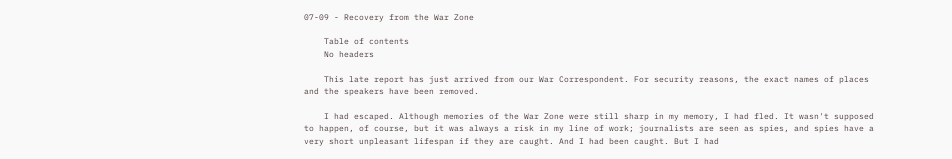07-09 - Recovery from the War Zone

    Table of contents
    No headers

    This late report has just arrived from our War Correspondent. For security reasons, the exact names of places and the speakers have been removed.

    I had escaped. Although memories of the War Zone were still sharp in my memory, I had fled. It wasn't supposed to happen, of course, but it was always a risk in my line of work; journalists are seen as spies, and spies have a very short unpleasant lifespan if they are caught. And I had been caught. But I had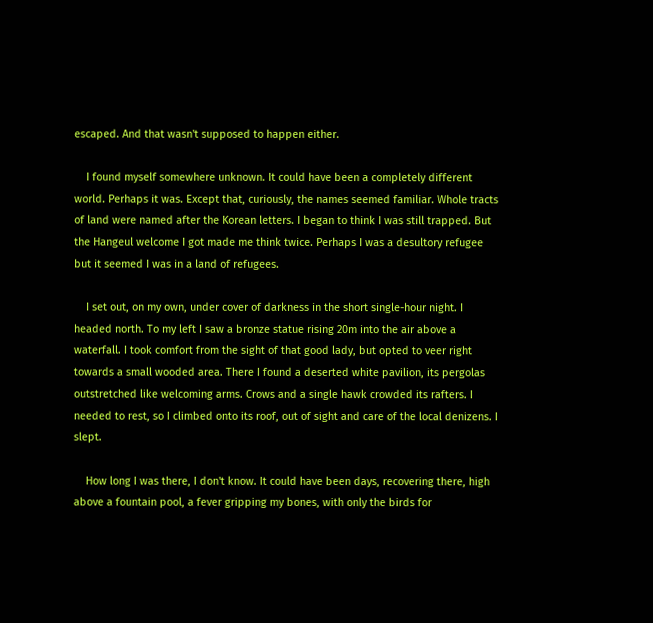escaped. And that wasn't supposed to happen either.

    I found myself somewhere unknown. It could have been a completely different world. Perhaps it was. Except that, curiously, the names seemed familiar. Whole tracts of land were named after the Korean letters. I began to think I was still trapped. But the Hangeul welcome I got made me think twice. Perhaps I was a desultory refugee but it seemed I was in a land of refugees.

    I set out, on my own, under cover of darkness in the short single-hour night. I headed north. To my left I saw a bronze statue rising 20m into the air above a waterfall. I took comfort from the sight of that good lady, but opted to veer right towards a small wooded area. There I found a deserted white pavilion, its pergolas outstretched like welcoming arms. Crows and a single hawk crowded its rafters. I needed to rest, so I climbed onto its roof, out of sight and care of the local denizens. I slept.

    How long I was there, I don't know. It could have been days, recovering there, high above a fountain pool, a fever gripping my bones, with only the birds for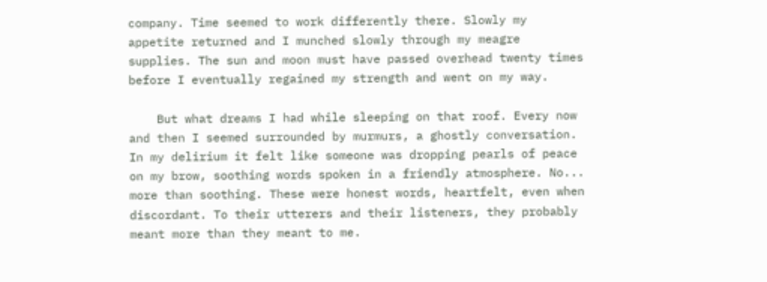company. Time seemed to work differently there. Slowly my appetite returned and I munched slowly through my meagre supplies. The sun and moon must have passed overhead twenty times before I eventually regained my strength and went on my way.

    But what dreams I had while sleeping on that roof. Every now and then I seemed surrounded by murmurs, a ghostly conversation. In my delirium it felt like someone was dropping pearls of peace on my brow, soothing words spoken in a friendly atmosphere. No... more than soothing. These were honest words, heartfelt, even when discordant. To their utterers and their listeners, they probably meant more than they meant to me.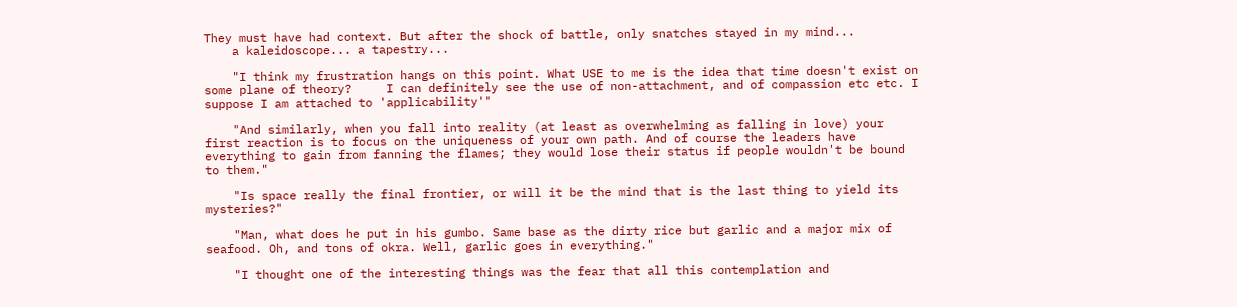They must have had context. But after the shock of battle, only snatches stayed in my mind...
    a kaleidoscope... a tapestry...

    "I think my frustration hangs on this point. What USE to me is the idea that time doesn't exist on some plane of theory?     I can definitely see the use of non-attachment, and of compassion etc etc. I suppose I am attached to 'applicability'"

    "And similarly, when you fall into reality (at least as overwhelming as falling in love) your first reaction is to focus on the uniqueness of your own path. And of course the leaders have everything to gain from fanning the flames; they would lose their status if people wouldn't be bound to them."

    "Is space really the final frontier, or will it be the mind that is the last thing to yield its mysteries?"

    "Man, what does he put in his gumbo. Same base as the dirty rice but garlic and a major mix of seafood. Oh, and tons of okra. Well, garlic goes in everything."

    "I thought one of the interesting things was the fear that all this contemplation and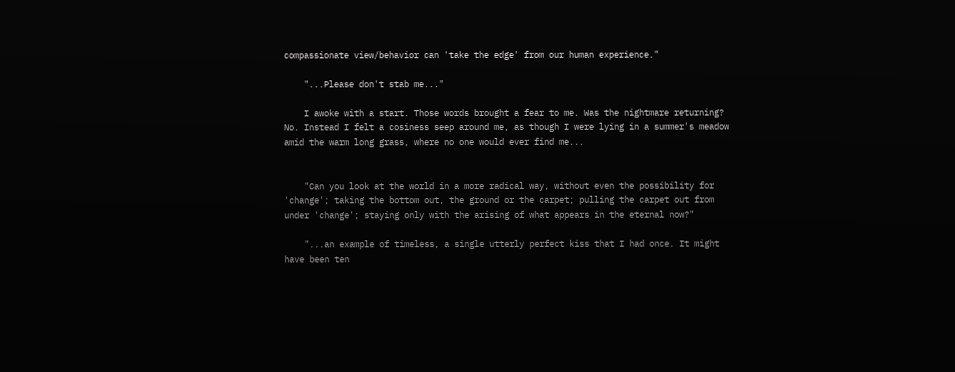compassionate view/behavior can 'take the edge' from our human experience."

    "...Please don't stab me..."

    I awoke with a start. Those words brought a fear to me. Was the nightmare returning? No. Instead I felt a cosiness seep around me, as though I were lying in a summer's meadow amid the warm long grass, where no one would ever find me...


    "Can you look at the world in a more radical way, without even the possibility for 'change'; taking the bottom out, the ground or the carpet; pulling the carpet out from under 'change'; staying only with the arising of what appears in the eternal now?"

    "...an example of timeless, a single utterly perfect kiss that I had once. It might have been ten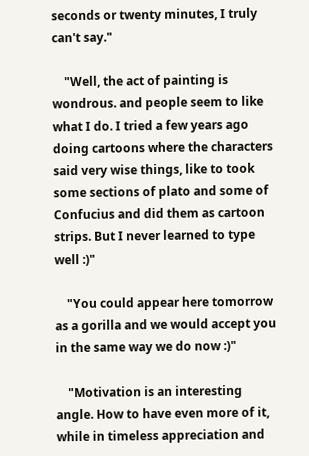seconds or twenty minutes, I truly can't say."

    "Well, the act of painting is wondrous. and people seem to like what I do. I tried a few years ago doing cartoons where the characters said very wise things, like to took some sections of plato and some of Confucius and did them as cartoon strips. But I never learned to type well :)"

    "You could appear here tomorrow as a gorilla and we would accept you in the same way we do now :)"

    "Motivation is an interesting angle. How to have even more of it, while in timeless appreciation and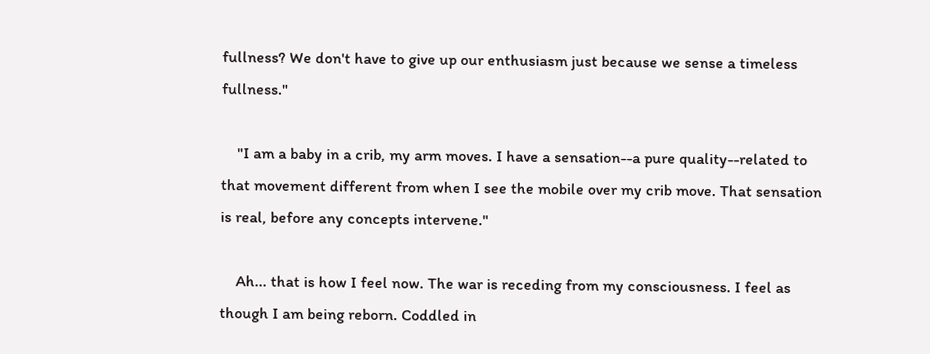fullness? We don't have to give up our enthusiasm just because we sense a timeless fullness."

    "I am a baby in a crib, my arm moves. I have a sensation--a pure quality--related to that movement different from when I see the mobile over my crib move. That sensation is real, before any concepts intervene."

    Ah... that is how I feel now. The war is receding from my consciousness. I feel as though I am being reborn. Coddled in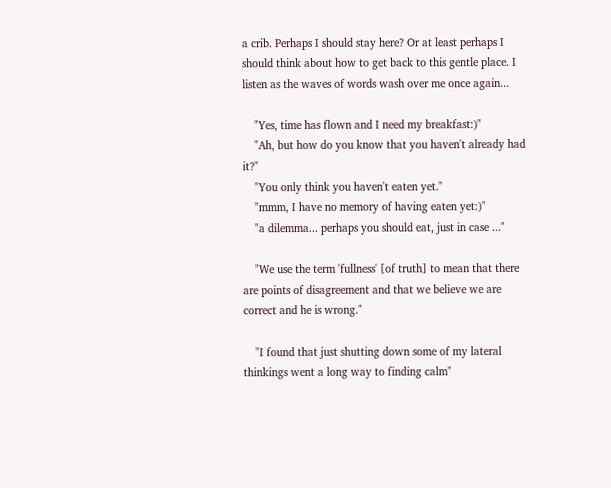a crib. Perhaps I should stay here? Or at least perhaps I should think about how to get back to this gentle place. I listen as the waves of words wash over me once again...

    "Yes, time has flown and I need my breakfast:)"
    "Ah, but how do you know that you haven't already had it?"
    "You only think you haven't eaten yet."
    "mmm, I have no memory of having eaten yet:)"
    "a dilemma... perhaps you should eat, just in case ..."

    "We use the term 'fullness' [of truth] to mean that there are points of disagreement and that we believe we are correct and he is wrong."

    "I found that just shutting down some of my lateral thinkings went a long way to finding calm"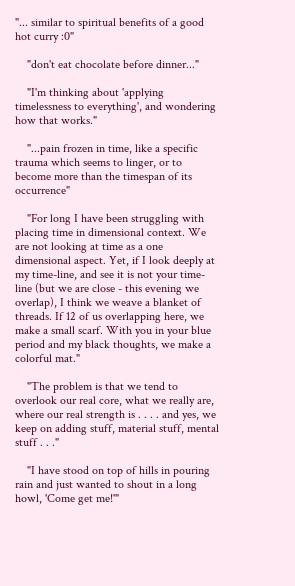"... similar to spiritual benefits of a good hot curry :0"

    "don't eat chocolate before dinner..."

    "I'm thinking about 'applying timelessness to everything', and wondering how that works."

    "...pain frozen in time, like a specific trauma which seems to linger, or to become more than the timespan of its occurrence"

    "For long I have been struggling with placing time in dimensional context. We are not looking at time as a one dimensional aspect. Yet, if I look deeply at my time-line, and see it is not your time-line (but we are close - this evening we overlap), I think we weave a blanket of threads. If 12 of us overlapping here, we make a small scarf. With you in your blue period and my black thoughts, we make a colorful mat."

    "The problem is that we tend to overlook our real core, what we really are, where our real strength is . . . . and yes, we keep on adding stuff, material stuff, mental stuff . . ."

    "I have stood on top of hills in pouring rain and just wanted to shout in a long howl, 'Come get me!'"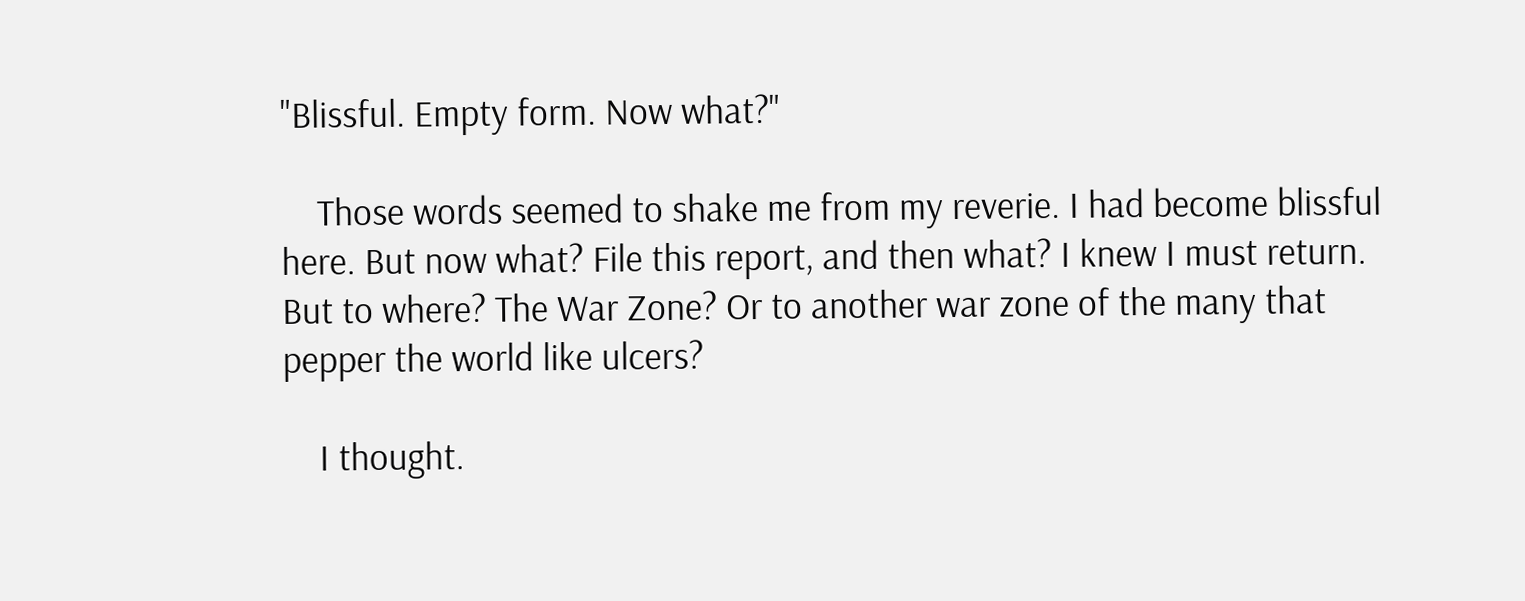"Blissful. Empty form. Now what?"

    Those words seemed to shake me from my reverie. I had become blissful here. But now what? File this report, and then what? I knew I must return. But to where? The War Zone? Or to another war zone of the many that pepper the world like ulcers?

    I thought.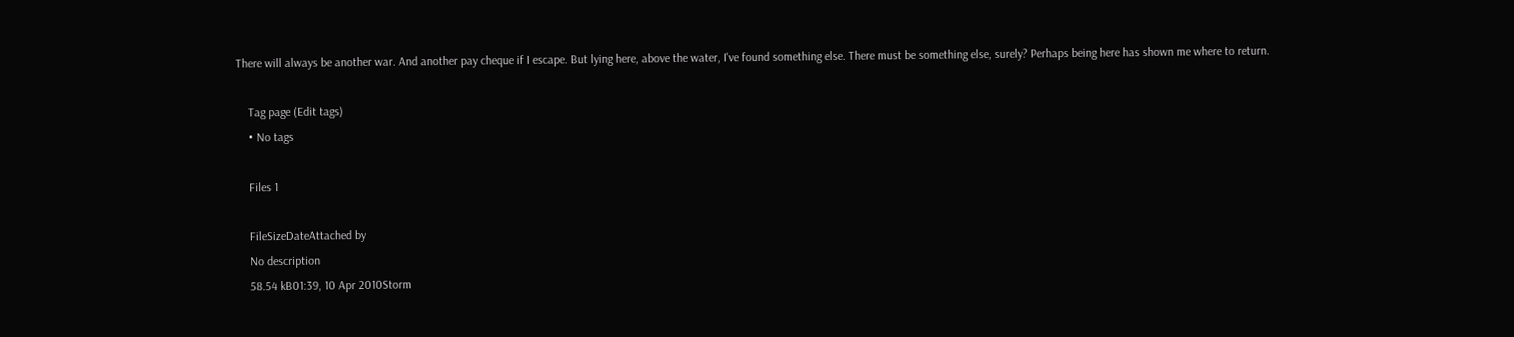There will always be another war. And another pay cheque if I escape. But lying here, above the water, I've found something else. There must be something else, surely? Perhaps being here has shown me where to return.

    Tag page (Edit tags)
    • No tags

    Files 1

    FileSizeDateAttached by
    No description
    58.54 kB01:39, 10 Apr 2010Storm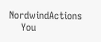NordwindActions
    You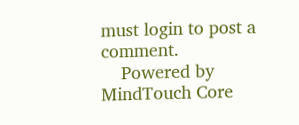must login to post a comment.
    Powered by MindTouch Core